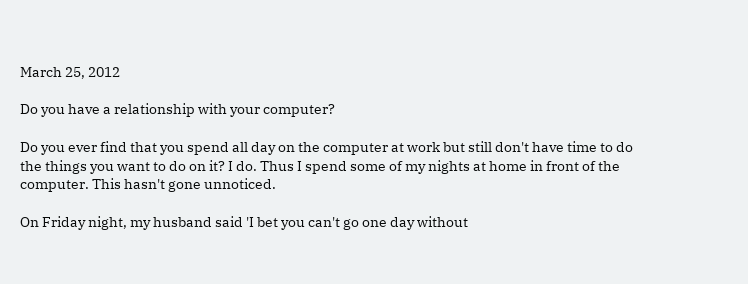March 25, 2012

Do you have a relationship with your computer?

Do you ever find that you spend all day on the computer at work but still don't have time to do the things you want to do on it? I do. Thus I spend some of my nights at home in front of the computer. This hasn't gone unnoticed.

On Friday night, my husband said 'I bet you can't go one day without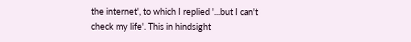the internet', to which I replied '...but I can't check my life'. This in hindsight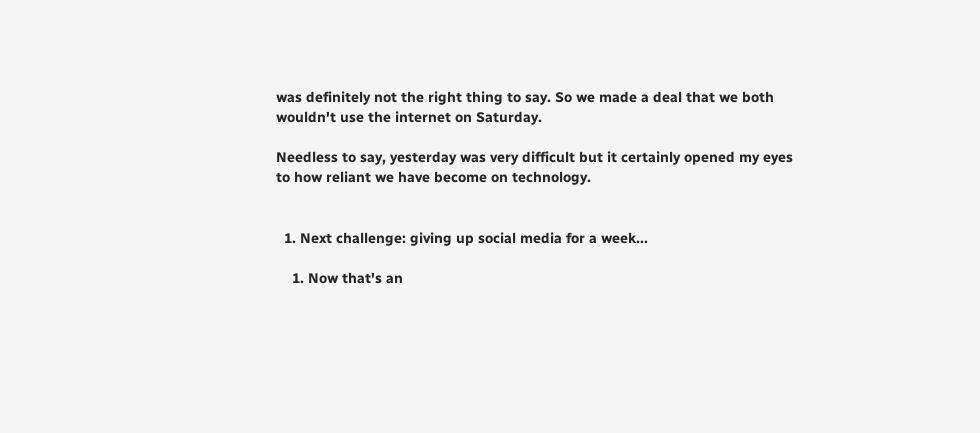was definitely not the right thing to say. So we made a deal that we both wouldn't use the internet on Saturday.

Needless to say, yesterday was very difficult but it certainly opened my eyes to how reliant we have become on technology.


  1. Next challenge: giving up social media for a week...

    1. Now that's an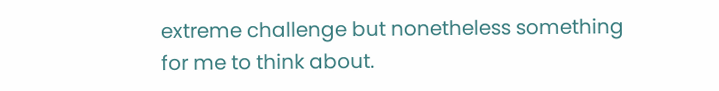extreme challenge but nonetheless something for me to think about.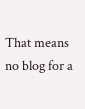That means no blog for a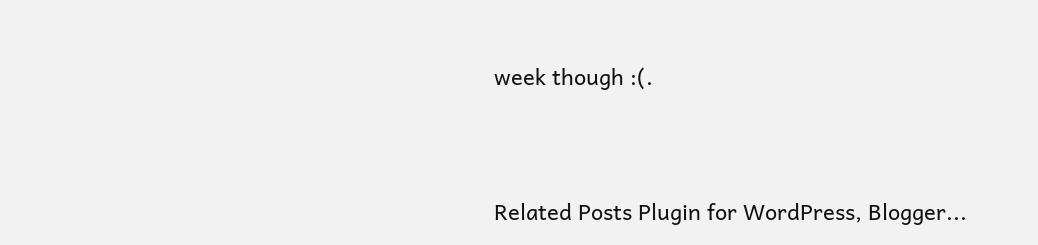week though :(.


Related Posts Plugin for WordPress, Blogger...